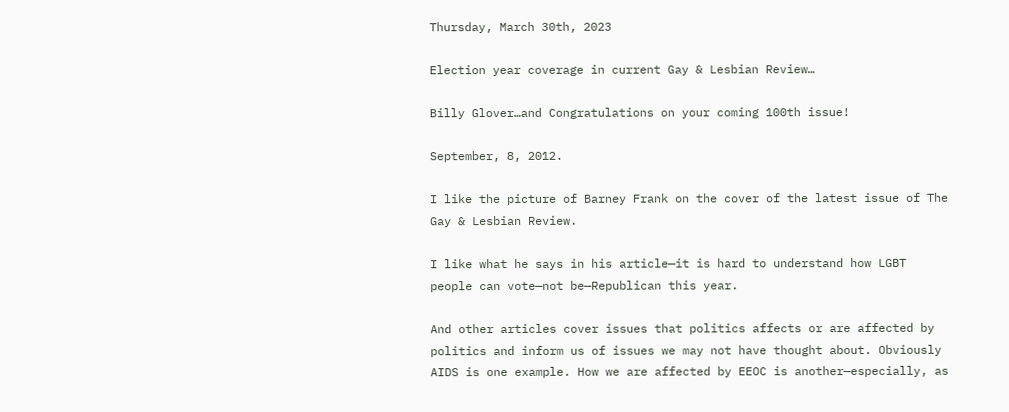Thursday, March 30th, 2023

Election year coverage in current Gay & Lesbian Review…

Billy Glover…and Congratulations on your coming 100th issue!

September, 8, 2012.

I like the picture of Barney Frank on the cover of the latest issue of The Gay & Lesbian Review.

I like what he says in his article—it is hard to understand how LGBT people can vote—not be—Republican this year.

And other articles cover issues that politics affects or are affected by politics and inform us of issues we may not have thought about. Obviously AIDS is one example. How we are affected by EEOC is another—especially, as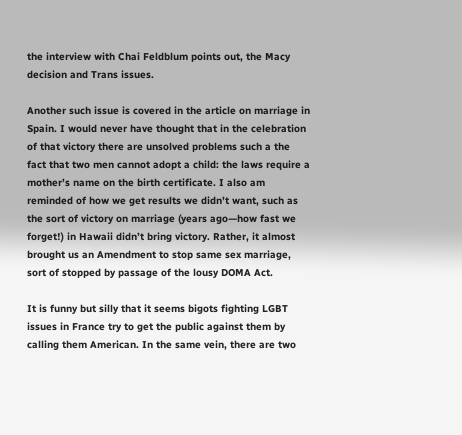the interview with Chai Feldblum points out, the Macy decision and Trans issues.

Another such issue is covered in the article on marriage in Spain. I would never have thought that in the celebration of that victory there are unsolved problems such a the fact that two men cannot adopt a child: the laws require a mother’s name on the birth certificate. I also am reminded of how we get results we didn’t want, such as the sort of victory on marriage (years ago—how fast we forget!) in Hawaii didn’t bring victory. Rather, it almost brought us an Amendment to stop same sex marriage, sort of stopped by passage of the lousy DOMA Act.

It is funny but silly that it seems bigots fighting LGBT issues in France try to get the public against them by calling them American. In the same vein, there are two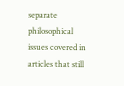separate philosophical issues covered in articles that still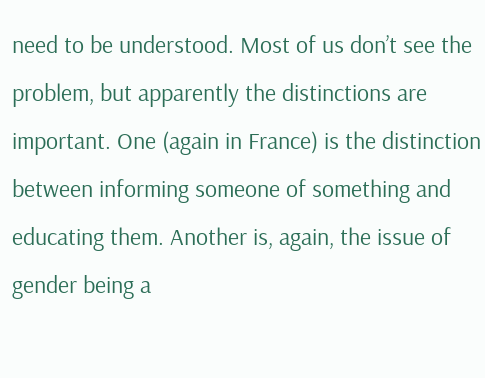need to be understood. Most of us don’t see the problem, but apparently the distinctions are important. One (again in France) is the distinction between informing someone of something and educating them. Another is, again, the issue of gender being a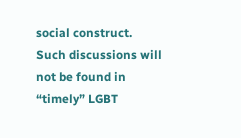social construct. Such discussions will not be found in “timely” LGBT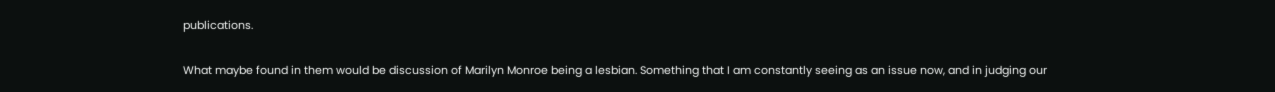publications.

What maybe found in them would be discussion of Marilyn Monroe being a lesbian. Something that I am constantly seeing as an issue now, and in judging our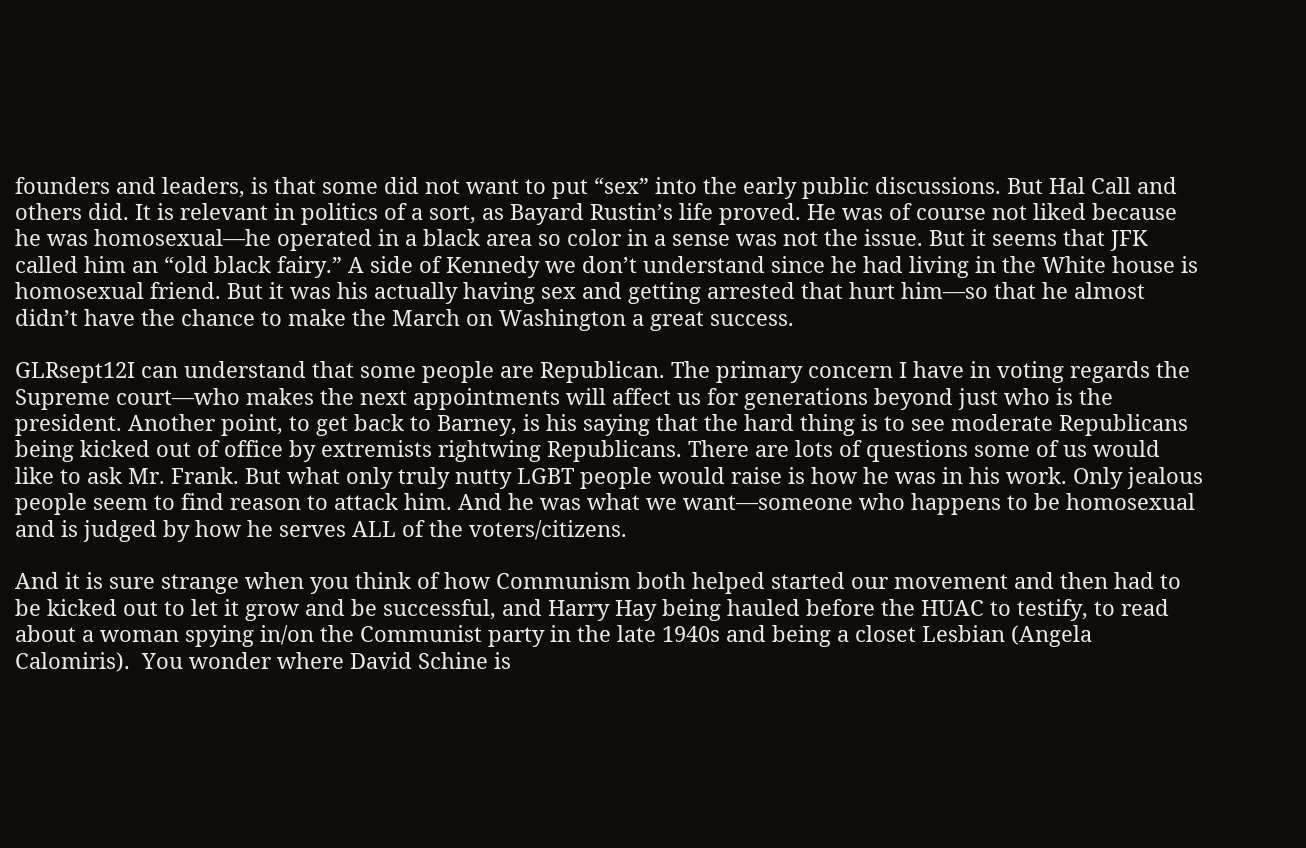founders and leaders, is that some did not want to put “sex” into the early public discussions. But Hal Call and others did. It is relevant in politics of a sort, as Bayard Rustin’s life proved. He was of course not liked because he was homosexual—he operated in a black area so color in a sense was not the issue. But it seems that JFK called him an “old black fairy.” A side of Kennedy we don’t understand since he had living in the White house is homosexual friend. But it was his actually having sex and getting arrested that hurt him—so that he almost didn’t have the chance to make the March on Washington a great success.

GLRsept12I can understand that some people are Republican. The primary concern I have in voting regards the Supreme court—who makes the next appointments will affect us for generations beyond just who is the president. Another point, to get back to Barney, is his saying that the hard thing is to see moderate Republicans being kicked out of office by extremists rightwing Republicans. There are lots of questions some of us would like to ask Mr. Frank. But what only truly nutty LGBT people would raise is how he was in his work. Only jealous people seem to find reason to attack him. And he was what we want—someone who happens to be homosexual and is judged by how he serves ALL of the voters/citizens.

And it is sure strange when you think of how Communism both helped started our movement and then had to be kicked out to let it grow and be successful, and Harry Hay being hauled before the HUAC to testify, to read about a woman spying in/on the Communist party in the late 1940s and being a closet Lesbian (Angela Calomiris).  You wonder where David Schine is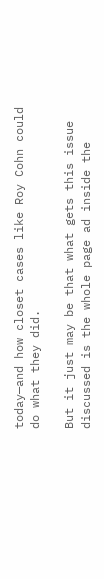today—and how closet cases like Roy Cohn could do what they did.

But it just may be that what gets this issue discussed is the whole page ad inside the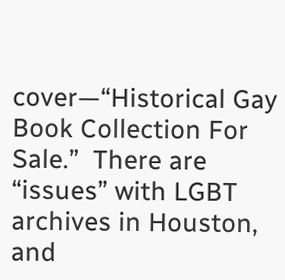cover—“Historical Gay Book Collection For Sale.”  There are “issues” with LGBT archives in Houston, and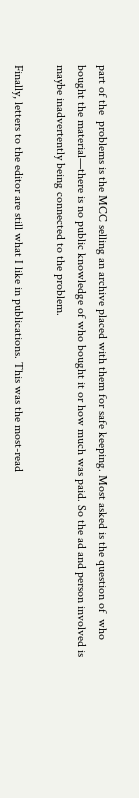part of the  problems is the MCC selling an archive placed with them for safe keeping. Most asked is the question of  who bought the material—there is no public knowledge of who bought it or how much was paid. So the ad and person involved is  maybe inadvertently being connected to the problem.

Finally, letters to the editor are still what I like in publications. This was the most-read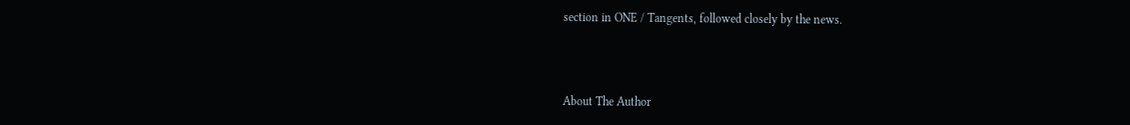section in ONE / Tangents, followed closely by the news.



About The Author